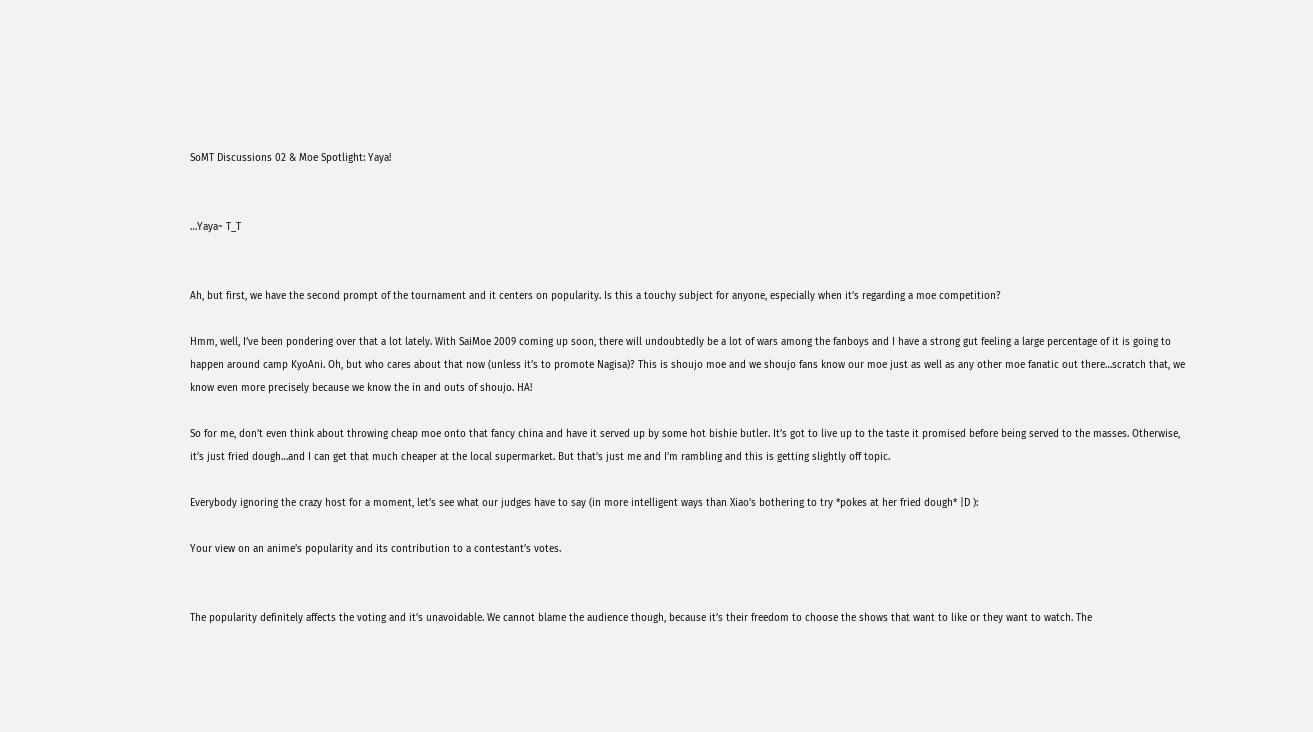SoMT Discussions 02 & Moe Spotlight: Yaya!


…Yaya~ T_T


Ah, but first, we have the second prompt of the tournament and it centers on popularity. Is this a touchy subject for anyone, especially when it’s regarding a moe competition?

Hmm, well, I’ve been pondering over that a lot lately. With SaiMoe 2009 coming up soon, there will undoubtedly be a lot of wars among the fanboys and I have a strong gut feeling a large percentage of it is going to happen around camp KyoAni. Oh, but who cares about that now (unless it’s to promote Nagisa)? This is shoujo moe and we shoujo fans know our moe just as well as any other moe fanatic out there…scratch that, we know even more precisely because we know the in and outs of shoujo. HA!

So for me, don’t even think about throwing cheap moe onto that fancy china and have it served up by some hot bishie butler. It’s got to live up to the taste it promised before being served to the masses. Otherwise, it’s just fried dough…and I can get that much cheaper at the local supermarket. But that’s just me and I’m rambling and this is getting slightly off topic.

Everybody ignoring the crazy host for a moment, let’s see what our judges have to say (in more intelligent ways than Xiao’s bothering to try *pokes at her fried dough* |D ):

Your view on an anime’s popularity and its contribution to a contestant’s votes.


The popularity definitely affects the voting and it’s unavoidable. We cannot blame the audience though, because it’s their freedom to choose the shows that want to like or they want to watch. The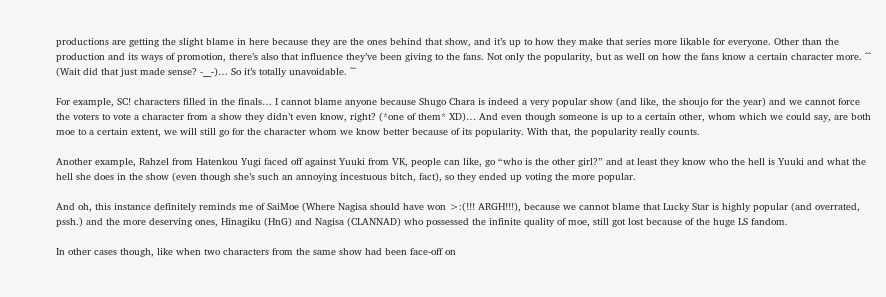productions are getting the slight blame in here because they are the ones behind that show, and it’s up to how they make that series more likable for everyone. Other than the production and its ways of promotion, there’s also that influence they’ve been giving to the fans. Not only the popularity, but as well on how the fans know a certain character more. ^^ (Wait did that just made sense? -__-)… So it’s totally unavoidable. ^^

For example, SC! characters filled in the finals… I cannot blame anyone because Shugo Chara is indeed a very popular show (and like, the shoujo for the year) and we cannot force the voters to vote a character from a show they didn’t even know, right? (*one of them* XD)… And even though someone is up to a certain other, whom which we could say, are both moe to a certain extent, we will still go for the character whom we know better because of its popularity. With that, the popularity really counts.

Another example, Rahzel from Hatenkou Yugi faced off against Yuuki from VK, people can like, go “who is the other girl?” and at least they know who the hell is Yuuki and what the hell she does in the show (even though she’s such an annoying incestuous bitch, fact), so they ended up voting the more popular.

And oh, this instance definitely reminds me of SaiMoe (Where Nagisa should have won >:(!!! ARGH!!!), because we cannot blame that Lucky Star is highly popular (and overrated, pssh.) and the more deserving ones, Hinagiku (HnG) and Nagisa (CLANNAD) who possessed the infinite quality of moe, still got lost because of the huge LS fandom.

In other cases though, like when two characters from the same show had been face-off on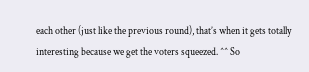each other (just like the previous round), that’s when it gets totally interesting because we get the voters squeezed. ^^ So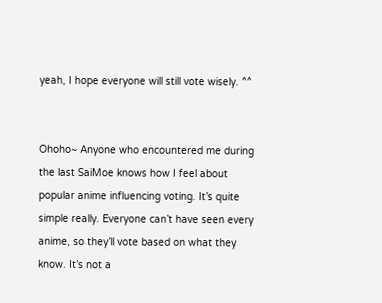yeah, I hope everyone will still vote wisely. ^^


Ohoho~ Anyone who encountered me during the last SaiMoe knows how I feel about popular anime influencing voting. It’s quite simple really. Everyone can’t have seen every anime, so they’ll vote based on what they know. It’s not a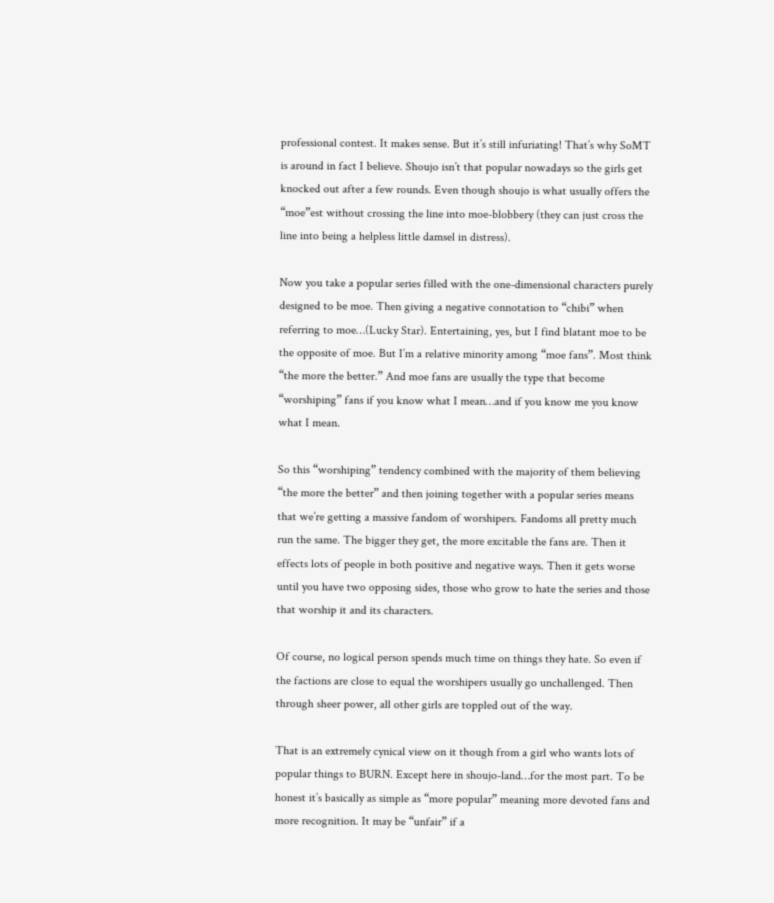professional contest. It makes sense. But it’s still infuriating! That’s why SoMT is around in fact I believe. Shoujo isn’t that popular nowadays so the girls get knocked out after a few rounds. Even though shoujo is what usually offers the “moe”est without crossing the line into moe-blobbery (they can just cross the line into being a helpless little damsel in distress).

Now you take a popular series filled with the one-dimensional characters purely designed to be moe. Then giving a negative connotation to “chibi” when referring to moe…(Lucky Star). Entertaining, yes, but I find blatant moe to be the opposite of moe. But I’m a relative minority among “moe fans”. Most think “the more the better.” And moe fans are usually the type that become “worshiping” fans if you know what I mean…and if you know me you know what I mean.

So this “worshiping” tendency combined with the majority of them believing “the more the better” and then joining together with a popular series means that we’re getting a massive fandom of worshipers. Fandoms all pretty much run the same. The bigger they get, the more excitable the fans are. Then it effects lots of people in both positive and negative ways. Then it gets worse until you have two opposing sides, those who grow to hate the series and those that worship it and its characters.

Of course, no logical person spends much time on things they hate. So even if the factions are close to equal the worshipers usually go unchallenged. Then through sheer power, all other girls are toppled out of the way.

That is an extremely cynical view on it though from a girl who wants lots of popular things to BURN. Except here in shoujo-land…for the most part. To be honest it’s basically as simple as “more popular” meaning more devoted fans and more recognition. It may be “unfair” if a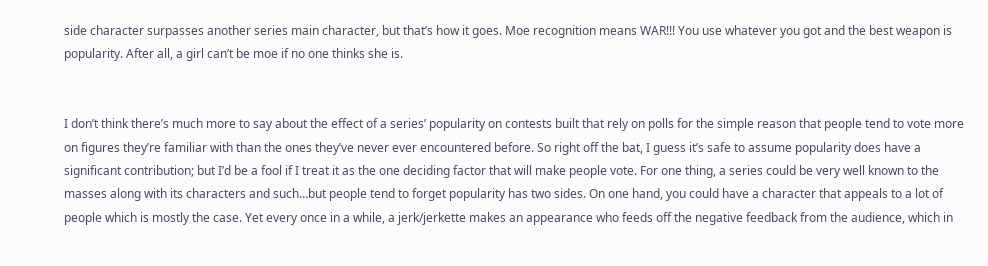side character surpasses another series main character, but that’s how it goes. Moe recognition means WAR!!! You use whatever you got and the best weapon is popularity. After all, a girl can’t be moe if no one thinks she is.


I don’t think there’s much more to say about the effect of a series’ popularity on contests built that rely on polls for the simple reason that people tend to vote more on figures they’re familiar with than the ones they’ve never ever encountered before. So right off the bat, I guess it’s safe to assume popularity does have a significant contribution; but I’d be a fool if I treat it as the one deciding factor that will make people vote. For one thing, a series could be very well known to the masses along with its characters and such…but people tend to forget popularity has two sides. On one hand, you could have a character that appeals to a lot of people which is mostly the case. Yet every once in a while, a jerk/jerkette makes an appearance who feeds off the negative feedback from the audience, which in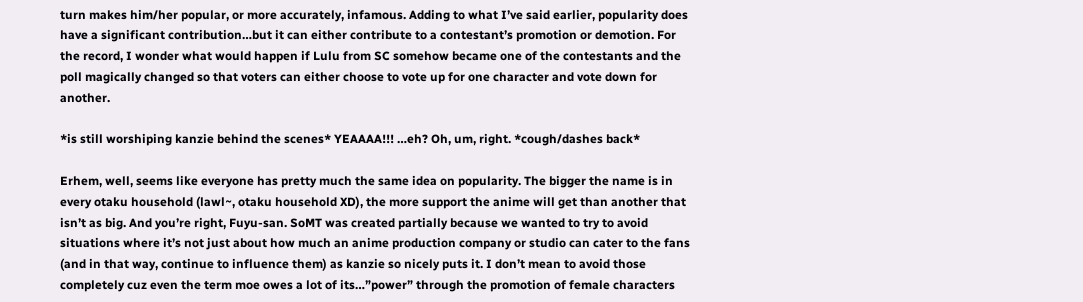turn makes him/her popular, or more accurately, infamous. Adding to what I’ve said earlier, popularity does have a significant contribution…but it can either contribute to a contestant’s promotion or demotion. For the record, I wonder what would happen if Lulu from SC somehow became one of the contestants and the poll magically changed so that voters can either choose to vote up for one character and vote down for another.

*is still worshiping kanzie behind the scenes* YEAAAA!!! …eh? Oh, um, right. *cough/dashes back*

Erhem, well, seems like everyone has pretty much the same idea on popularity. The bigger the name is in every otaku household (lawl~, otaku household XD), the more support the anime will get than another that isn’t as big. And you’re right, Fuyu-san. SoMT was created partially because we wanted to try to avoid situations where it’s not just about how much an anime production company or studio can cater to the fans (and in that way, continue to influence them) as kanzie so nicely puts it. I don’t mean to avoid those completely cuz even the term moe owes a lot of its…”power” through the promotion of female characters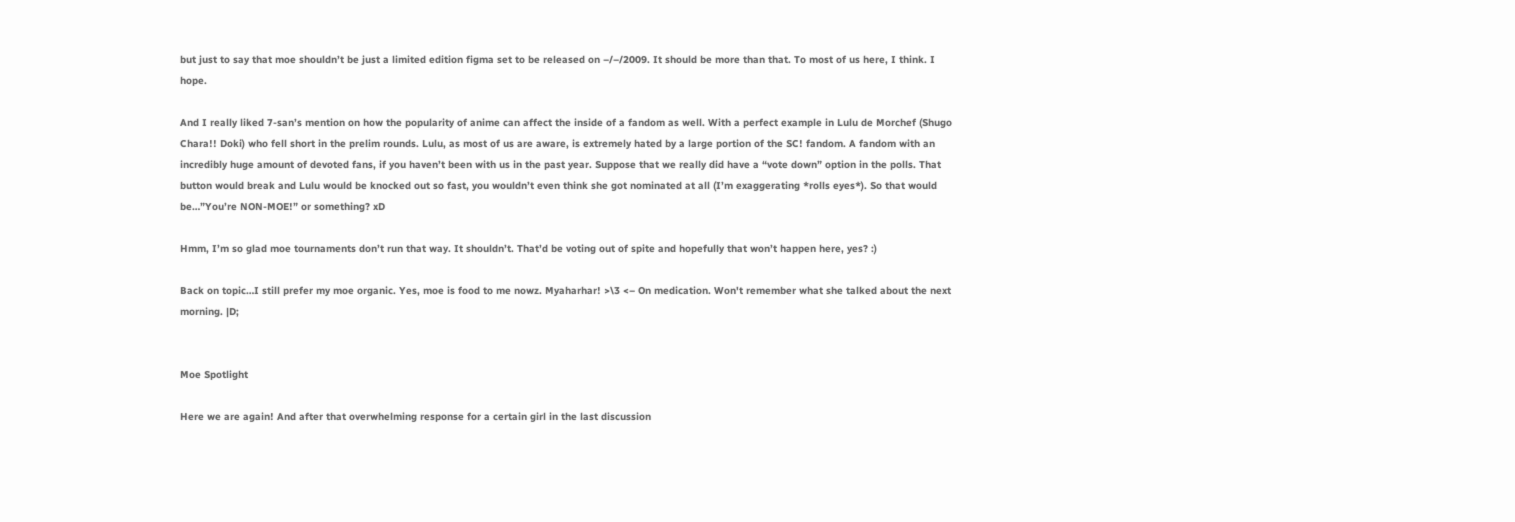but just to say that moe shouldn’t be just a limited edition figma set to be released on –/–/2009. It should be more than that. To most of us here, I think. I hope.

And I really liked 7-san’s mention on how the popularity of anime can affect the inside of a fandom as well. With a perfect example in Lulu de Morchef (Shugo Chara!! Doki) who fell short in the prelim rounds. Lulu, as most of us are aware, is extremely hated by a large portion of the SC! fandom. A fandom with an incredibly huge amount of devoted fans, if you haven’t been with us in the past year. Suppose that we really did have a “vote down” option in the polls. That button would break and Lulu would be knocked out so fast, you wouldn’t even think she got nominated at all (I’m exaggerating *rolls eyes*). So that would be…”You’re NON-MOE!” or something? xD

Hmm, I’m so glad moe tournaments don’t run that way. It shouldn’t. That’d be voting out of spite and hopefully that won’t happen here, yes? :)

Back on topic…I still prefer my moe organic. Yes, moe is food to me nowz. Myaharhar! >\3 <– On medication. Won't remember what she talked about the next morning. |D;


Moe Spotlight

Here we are again! And after that overwhelming response for a certain girl in the last discussion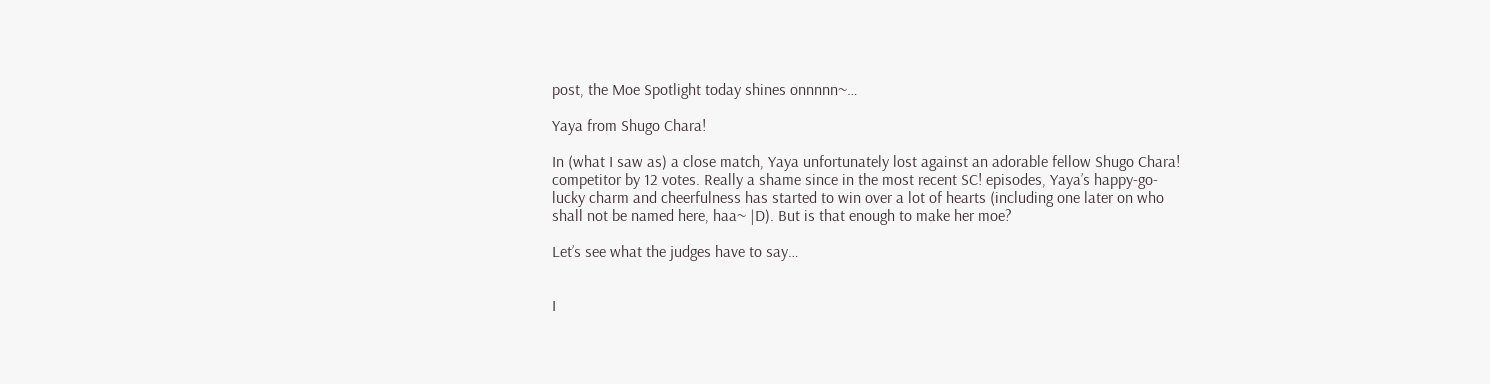post, the Moe Spotlight today shines onnnnn~…

Yaya from Shugo Chara!

In (what I saw as) a close match, Yaya unfortunately lost against an adorable fellow Shugo Chara! competitor by 12 votes. Really a shame since in the most recent SC! episodes, Yaya’s happy-go-lucky charm and cheerfulness has started to win over a lot of hearts (including one later on who shall not be named here, haa~ |D). But is that enough to make her moe?

Let’s see what the judges have to say…


I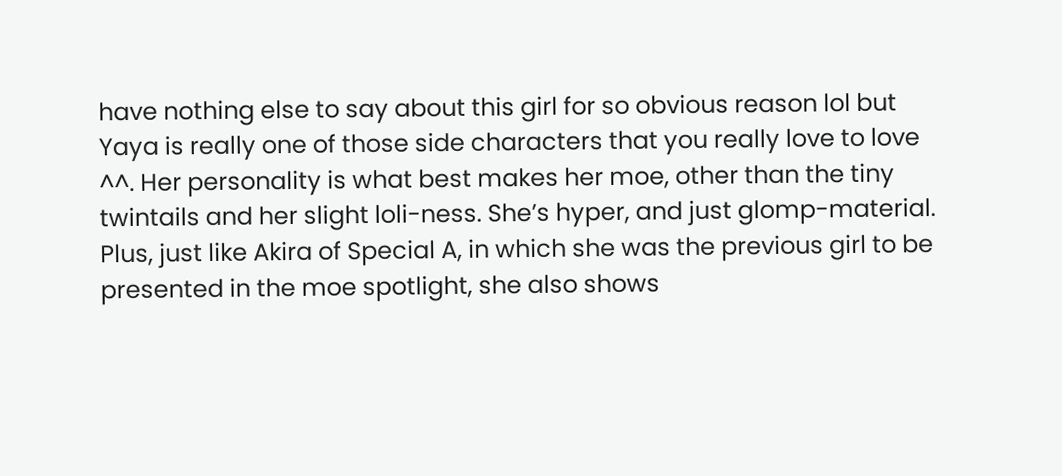have nothing else to say about this girl for so obvious reason lol but Yaya is really one of those side characters that you really love to love ^^. Her personality is what best makes her moe, other than the tiny twintails and her slight loli-ness. She’s hyper, and just glomp-material. Plus, just like Akira of Special A, in which she was the previous girl to be presented in the moe spotlight, she also shows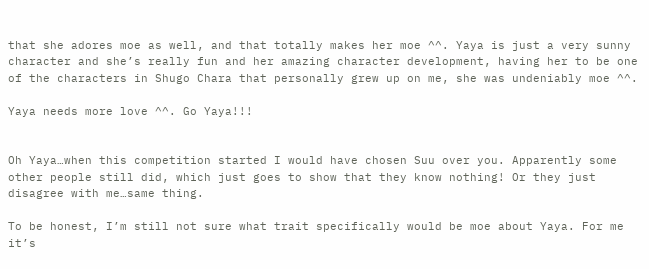that she adores moe as well, and that totally makes her moe ^^. Yaya is just a very sunny character and she’s really fun and her amazing character development, having her to be one of the characters in Shugo Chara that personally grew up on me, she was undeniably moe ^^.

Yaya needs more love ^^. Go Yaya!!!


Oh Yaya…when this competition started I would have chosen Suu over you. Apparently some other people still did, which just goes to show that they know nothing! Or they just disagree with me…same thing.

To be honest, I’m still not sure what trait specifically would be moe about Yaya. For me it’s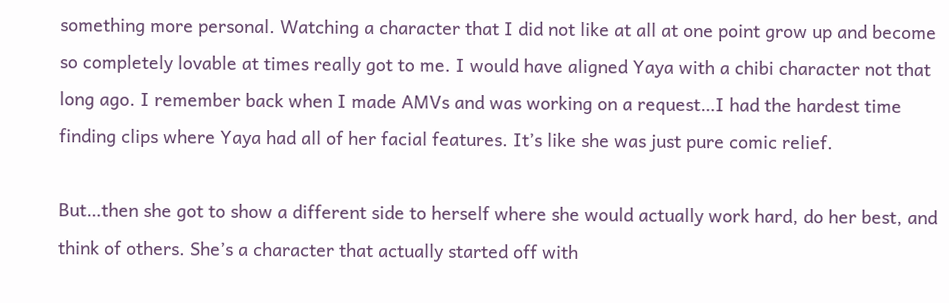something more personal. Watching a character that I did not like at all at one point grow up and become so completely lovable at times really got to me. I would have aligned Yaya with a chibi character not that long ago. I remember back when I made AMVs and was working on a request…I had the hardest time finding clips where Yaya had all of her facial features. It’s like she was just pure comic relief.

But…then she got to show a different side to herself where she would actually work hard, do her best, and think of others. She’s a character that actually started off with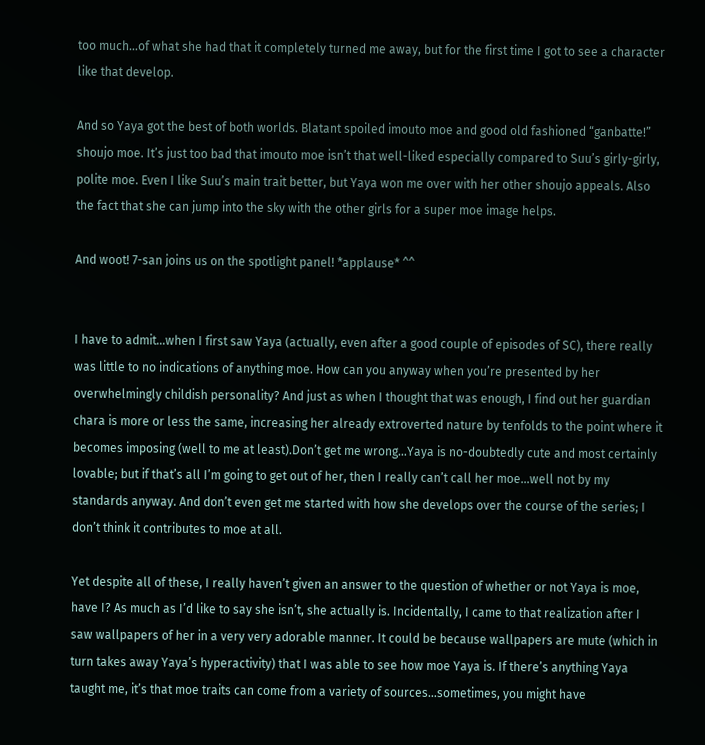too much…of what she had that it completely turned me away, but for the first time I got to see a character like that develop.

And so Yaya got the best of both worlds. Blatant spoiled imouto moe and good old fashioned “ganbatte!” shoujo moe. It’s just too bad that imouto moe isn’t that well-liked especially compared to Suu’s girly-girly, polite moe. Even I like Suu’s main trait better, but Yaya won me over with her other shoujo appeals. Also the fact that she can jump into the sky with the other girls for a super moe image helps.

And woot! 7-san joins us on the spotlight panel! *applause* ^^


I have to admit…when I first saw Yaya (actually, even after a good couple of episodes of SC), there really was little to no indications of anything moe. How can you anyway when you’re presented by her overwhelmingly childish personality? And just as when I thought that was enough, I find out her guardian chara is more or less the same, increasing her already extroverted nature by tenfolds to the point where it becomes imposing (well to me at least).Don’t get me wrong…Yaya is no-doubtedly cute and most certainly lovable; but if that’s all I’m going to get out of her, then I really can’t call her moe…well not by my standards anyway. And don’t even get me started with how she develops over the course of the series; I don’t think it contributes to moe at all.

Yet despite all of these, I really haven’t given an answer to the question of whether or not Yaya is moe, have I? As much as I’d like to say she isn’t, she actually is. Incidentally, I came to that realization after I saw wallpapers of her in a very very adorable manner. It could be because wallpapers are mute (which in turn takes away Yaya’s hyperactivity) that I was able to see how moe Yaya is. If there’s anything Yaya taught me, it’s that moe traits can come from a variety of sources…sometimes, you might have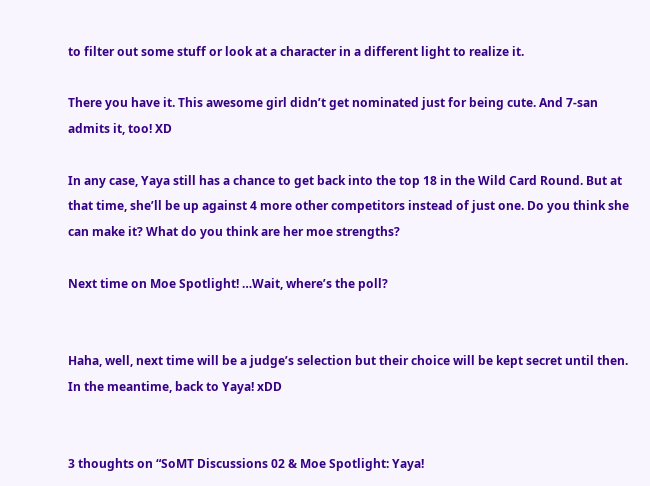to filter out some stuff or look at a character in a different light to realize it.

There you have it. This awesome girl didn’t get nominated just for being cute. And 7-san admits it, too! XD

In any case, Yaya still has a chance to get back into the top 18 in the Wild Card Round. But at that time, she’ll be up against 4 more other competitors instead of just one. Do you think she can make it? What do you think are her moe strengths?

Next time on Moe Spotlight! …Wait, where’s the poll?


Haha, well, next time will be a judge’s selection but their choice will be kept secret until then. In the meantime, back to Yaya! xDD


3 thoughts on “SoMT Discussions 02 & Moe Spotlight: Yaya!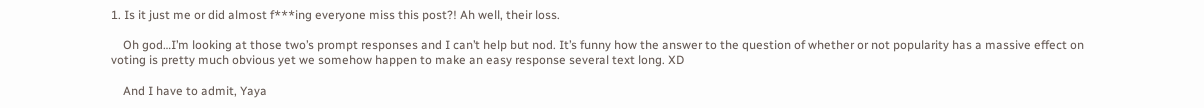1. Is it just me or did almost f***ing everyone miss this post?! Ah well, their loss.

    Oh god…I’m looking at those two’s prompt responses and I can’t help but nod. It’s funny how the answer to the question of whether or not popularity has a massive effect on voting is pretty much obvious yet we somehow happen to make an easy response several text long. XD

    And I have to admit, Yaya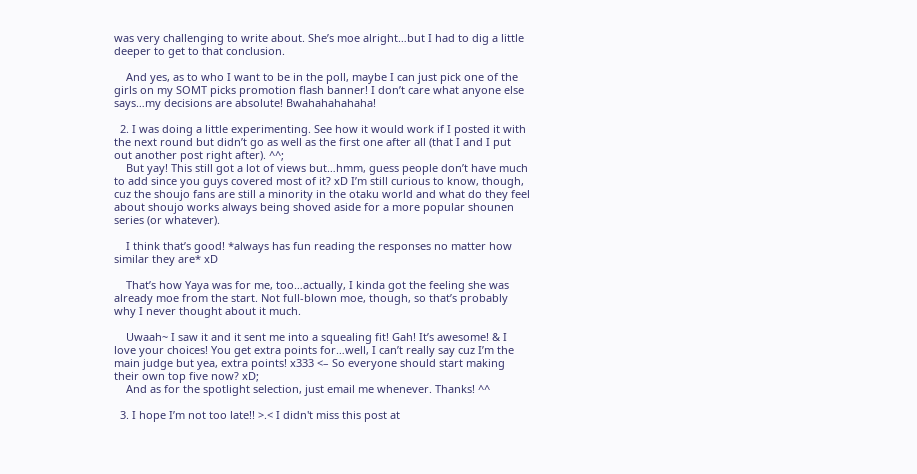was very challenging to write about. She’s moe alright…but I had to dig a little deeper to get to that conclusion.

    And yes, as to who I want to be in the poll, maybe I can just pick one of the girls on my SOMT picks promotion flash banner! I don’t care what anyone else says…my decisions are absolute! Bwahahahahaha!

  2. I was doing a little experimenting. See how it would work if I posted it with the next round but didn’t go as well as the first one after all (that I and I put out another post right after). ^^;
    But yay! This still got a lot of views but…hmm, guess people don’t have much to add since you guys covered most of it? xD I’m still curious to know, though, cuz the shoujo fans are still a minority in the otaku world and what do they feel about shoujo works always being shoved aside for a more popular shounen series (or whatever).

    I think that’s good! *always has fun reading the responses no matter how similar they are* xD

    That’s how Yaya was for me, too…actually, I kinda got the feeling she was already moe from the start. Not full-blown moe, though, so that’s probably why I never thought about it much.

    Uwaah~ I saw it and it sent me into a squealing fit! Gah! It’s awesome! & I love your choices! You get extra points for…well, I can’t really say cuz I’m the main judge but yea, extra points! x333 <– So everyone should start making their own top five now? xD;
    And as for the spotlight selection, just email me whenever. Thanks! ^^

  3. I hope I’m not too late!! >.< I didn't miss this post at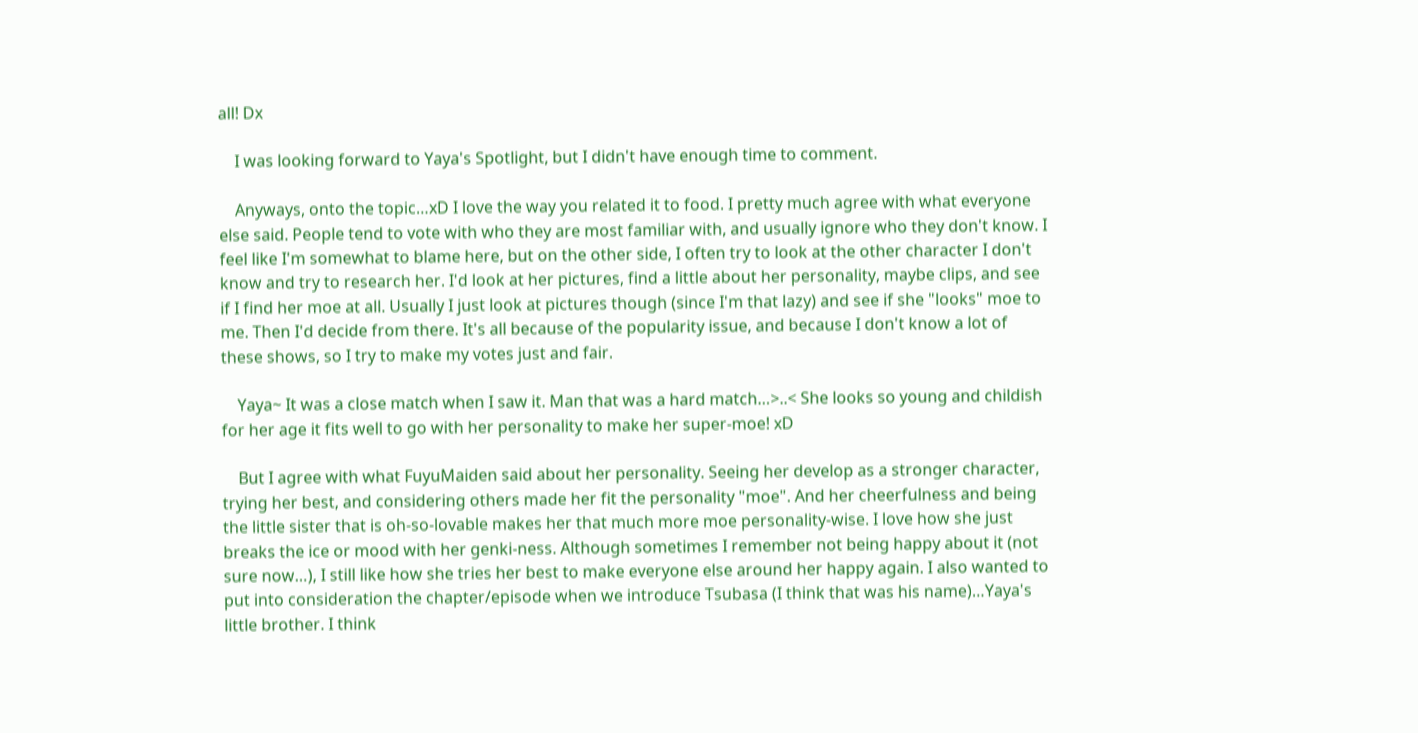all! Dx

    I was looking forward to Yaya's Spotlight, but I didn't have enough time to comment.

    Anyways, onto the topic…xD I love the way you related it to food. I pretty much agree with what everyone else said. People tend to vote with who they are most familiar with, and usually ignore who they don't know. I feel like I'm somewhat to blame here, but on the other side, I often try to look at the other character I don't know and try to research her. I'd look at her pictures, find a little about her personality, maybe clips, and see if I find her moe at all. Usually I just look at pictures though (since I'm that lazy) and see if she "looks" moe to me. Then I'd decide from there. It's all because of the popularity issue, and because I don't know a lot of these shows, so I try to make my votes just and fair.

    Yaya~ It was a close match when I saw it. Man that was a hard match…>..< She looks so young and childish for her age it fits well to go with her personality to make her super-moe! xD

    But I agree with what FuyuMaiden said about her personality. Seeing her develop as a stronger character, trying her best, and considering others made her fit the personality "moe". And her cheerfulness and being the little sister that is oh-so-lovable makes her that much more moe personality-wise. I love how she just breaks the ice or mood with her genki-ness. Although sometimes I remember not being happy about it (not sure now…), I still like how she tries her best to make everyone else around her happy again. I also wanted to put into consideration the chapter/episode when we introduce Tsubasa (I think that was his name)…Yaya's little brother. I think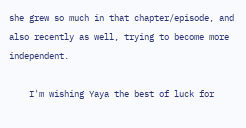she grew so much in that chapter/episode, and also recently as well, trying to become more independent.

    I'm wishing Yaya the best of luck for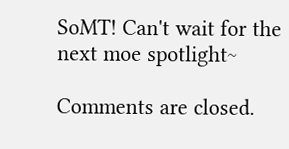SoMT! Can't wait for the next moe spotlight~

Comments are closed.